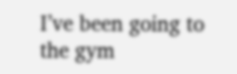I’ve been going to the gym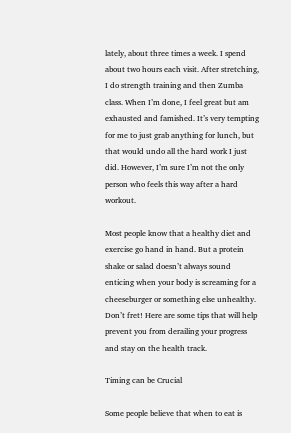lately, about three times a week. I spend about two hours each visit. After stretching, I do strength training and then Zumba class. When I’m done, I feel great but am exhausted and famished. It’s very tempting for me to just grab anything for lunch, but that would undo all the hard work I just did. However, I’m sure I’m not the only person who feels this way after a hard workout.

Most people know that a healthy diet and exercise go hand in hand. But a protein shake or salad doesn’t always sound enticing when your body is screaming for a cheeseburger or something else unhealthy. Don’t fret! Here are some tips that will help prevent you from derailing your progress and stay on the health track.

Timing can be Crucial

Some people believe that when to eat is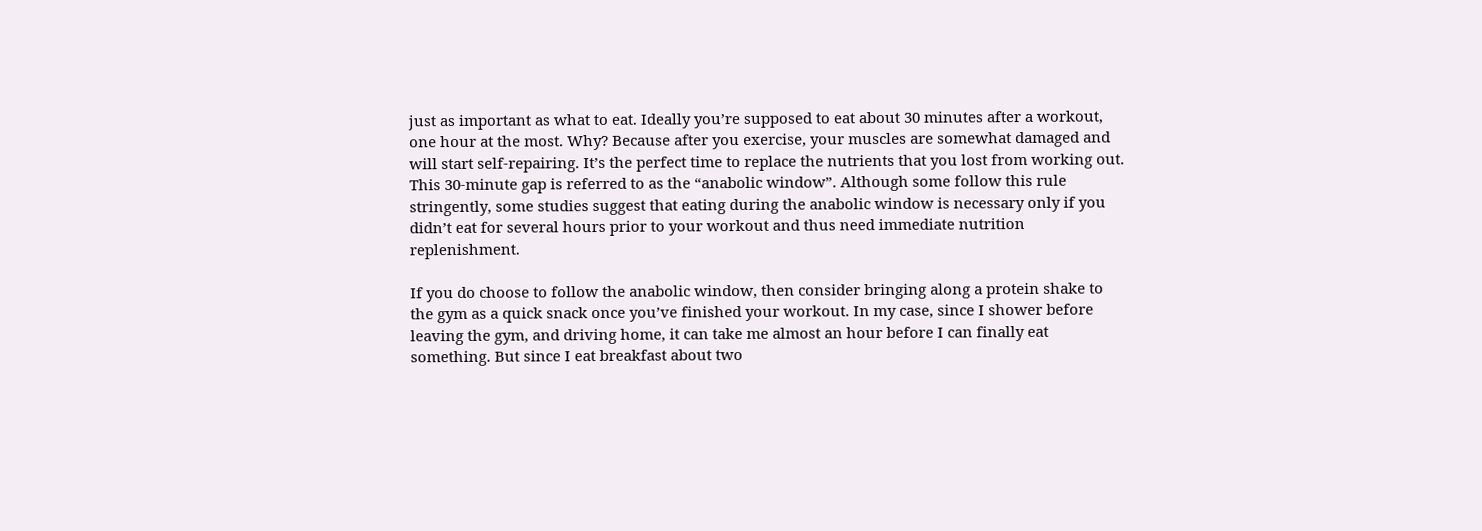just as important as what to eat. Ideally you’re supposed to eat about 30 minutes after a workout, one hour at the most. Why? Because after you exercise, your muscles are somewhat damaged and will start self-repairing. It’s the perfect time to replace the nutrients that you lost from working out. This 30-minute gap is referred to as the “anabolic window”. Although some follow this rule stringently, some studies suggest that eating during the anabolic window is necessary only if you didn’t eat for several hours prior to your workout and thus need immediate nutrition replenishment.

If you do choose to follow the anabolic window, then consider bringing along a protein shake to the gym as a quick snack once you’ve finished your workout. In my case, since I shower before leaving the gym, and driving home, it can take me almost an hour before I can finally eat something. But since I eat breakfast about two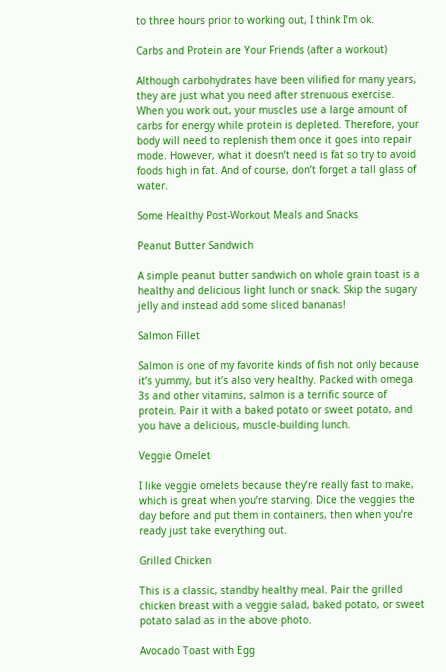to three hours prior to working out, I think I’m ok.

Carbs and Protein are Your Friends (after a workout)

Although carbohydrates have been vilified for many years, they are just what you need after strenuous exercise.  When you work out, your muscles use a large amount of carbs for energy while protein is depleted. Therefore, your body will need to replenish them once it goes into repair mode. However, what it doesn’t need is fat so try to avoid foods high in fat. And of course, don’t forget a tall glass of water.

Some Healthy Post-Workout Meals and Snacks

Peanut Butter Sandwich

A simple peanut butter sandwich on whole grain toast is a healthy and delicious light lunch or snack. Skip the sugary jelly and instead add some sliced bananas!

Salmon Fillet

Salmon is one of my favorite kinds of fish not only because it’s yummy, but it’s also very healthy. Packed with omega 3s and other vitamins, salmon is a terrific source of protein. Pair it with a baked potato or sweet potato, and you have a delicious, muscle-building lunch.

Veggie Omelet

I like veggie omelets because they’re really fast to make, which is great when you’re starving. Dice the veggies the day before and put them in containers, then when you’re ready just take everything out.

Grilled Chicken

This is a classic, standby healthy meal. Pair the grilled chicken breast with a veggie salad, baked potato, or sweet potato salad as in the above photo.

Avocado Toast with Egg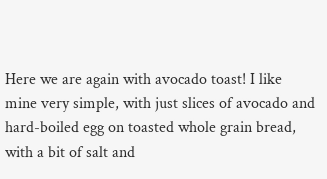Here we are again with avocado toast! I like mine very simple, with just slices of avocado and hard-boiled egg on toasted whole grain bread, with a bit of salt and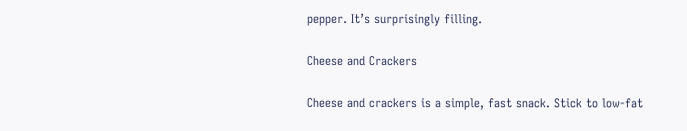pepper. It’s surprisingly filling.

Cheese and Crackers

Cheese and crackers is a simple, fast snack. Stick to low-fat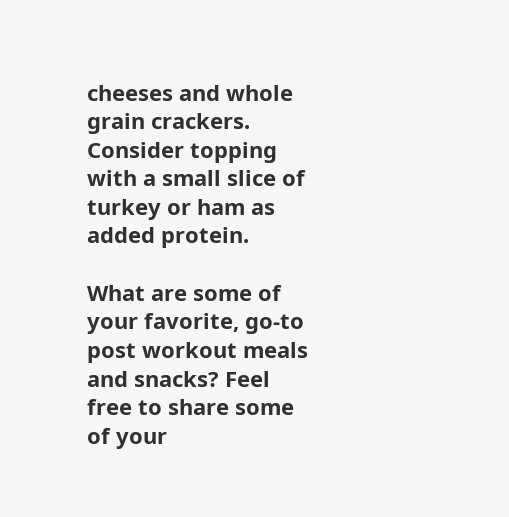cheeses and whole grain crackers. Consider topping with a small slice of turkey or ham as added protein.

What are some of your favorite, go-to post workout meals and snacks? Feel free to share some of your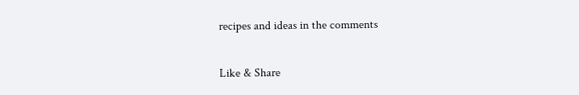recipes and ideas in the comments

Like & Share